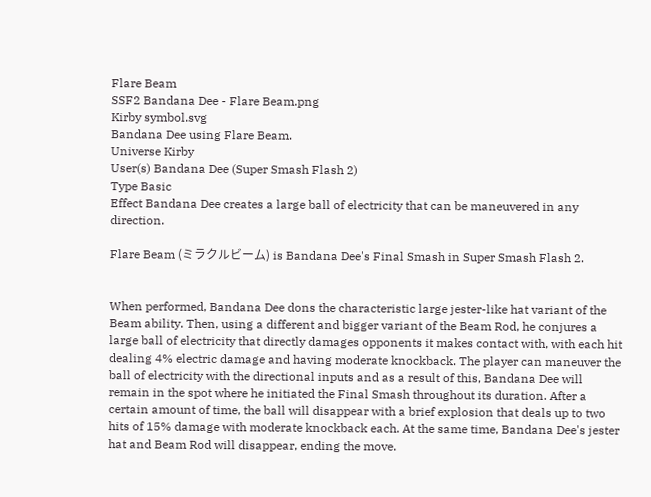Flare Beam
SSF2 Bandana Dee - Flare Beam.png
Kirby symbol.svg
Bandana Dee using Flare Beam.
Universe Kirby
User(s) Bandana Dee (Super Smash Flash 2)
Type Basic
Effect Bandana Dee creates a large ball of electricity that can be maneuvered in any direction.

Flare Beam (ミラクルビーム) is Bandana Dee's Final Smash in Super Smash Flash 2.


When performed, Bandana Dee dons the characteristic large jester-like hat variant of the Beam ability. Then, using a different and bigger variant of the Beam Rod, he conjures a large ball of electricity that directly damages opponents it makes contact with, with each hit dealing 4% electric damage and having moderate knockback. The player can maneuver the ball of electricity with the directional inputs and as a result of this, Bandana Dee will remain in the spot where he initiated the Final Smash throughout its duration. After a certain amount of time, the ball will disappear with a brief explosion that deals up to two hits of 15% damage with moderate knockback each. At the same time, Bandana Dee's jester hat and Beam Rod will disappear, ending the move.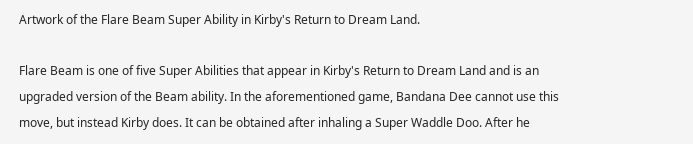Artwork of the Flare Beam Super Ability in Kirby's Return to Dream Land.

Flare Beam is one of five Super Abilities that appear in Kirby's Return to Dream Land and is an upgraded version of the Beam ability. In the aforementioned game, Bandana Dee cannot use this move, but instead Kirby does. It can be obtained after inhaling a Super Waddle Doo. After he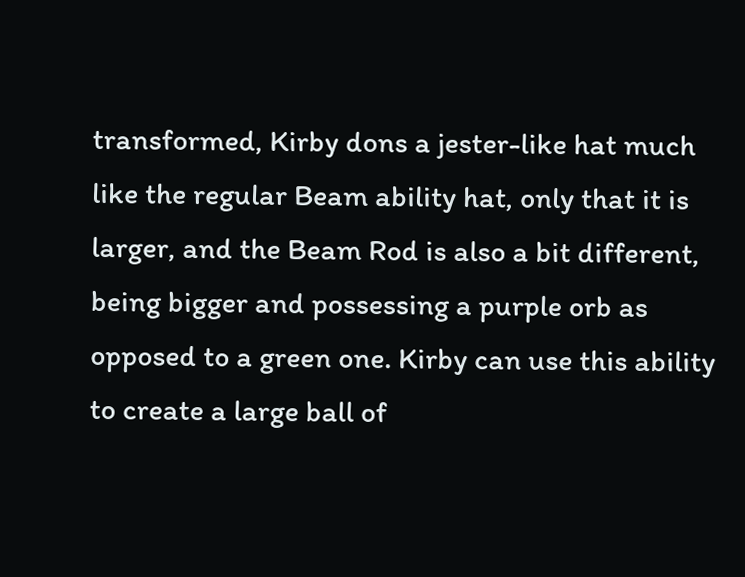transformed, Kirby dons a jester-like hat much like the regular Beam ability hat, only that it is larger, and the Beam Rod is also a bit different, being bigger and possessing a purple orb as opposed to a green one. Kirby can use this ability to create a large ball of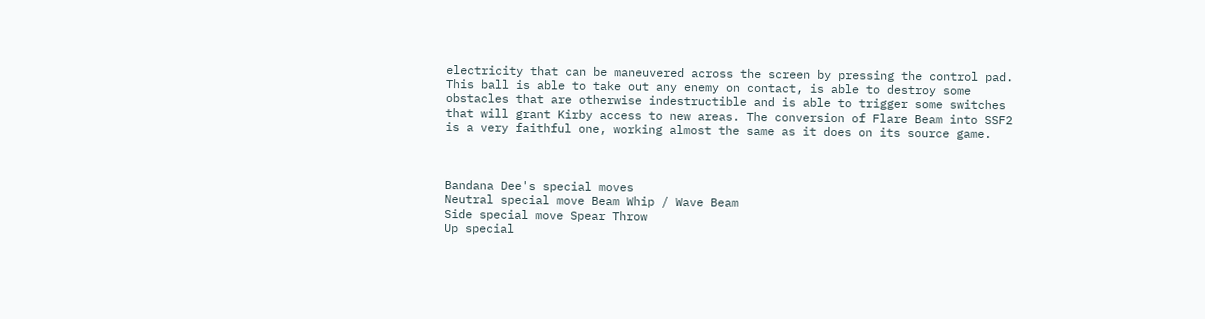electricity that can be maneuvered across the screen by pressing the control pad. This ball is able to take out any enemy on contact, is able to destroy some obstacles that are otherwise indestructible and is able to trigger some switches that will grant Kirby access to new areas. The conversion of Flare Beam into SSF2 is a very faithful one, working almost the same as it does on its source game.



Bandana Dee's special moves
Neutral special move Beam Whip / Wave Beam
Side special move Spear Throw
Up special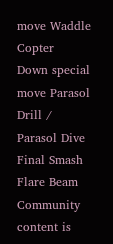move Waddle Copter
Down special move Parasol Drill / Parasol Dive
Final Smash Flare Beam
Community content is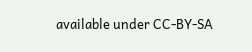available under CC-BY-SA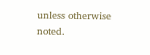unless otherwise noted.